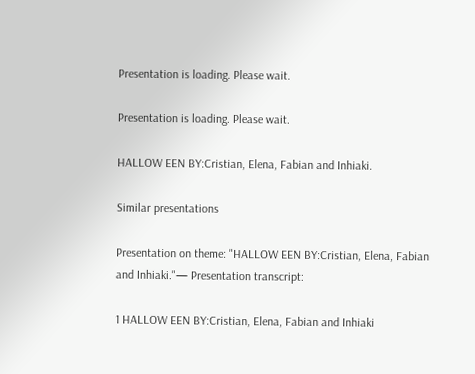Presentation is loading. Please wait.

Presentation is loading. Please wait.

HALLOW EEN BY:Cristian, Elena, Fabian and Inhiaki.

Similar presentations

Presentation on theme: "HALLOW EEN BY:Cristian, Elena, Fabian and Inhiaki."— Presentation transcript:

1 HALLOW EEN BY:Cristian, Elena, Fabian and Inhiaki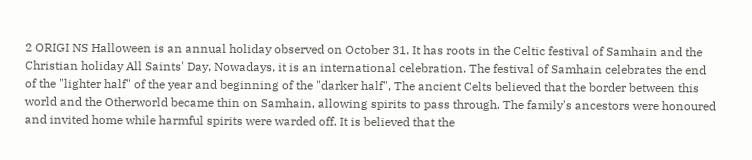2 ORIGI NS Halloween is an annual holiday observed on October 31. It has roots in the Celtic festival of Samhain and the Christian holiday All Saints' Day, Nowadays, it is an international celebration. The festival of Samhain celebrates the end of the "lighter half" of the year and beginning of the "darker half", The ancient Celts believed that the border between this world and the Otherworld became thin on Samhain, allowing spirits to pass through. The family's ancestors were honoured and invited home while harmful spirits were warded off. It is believed that the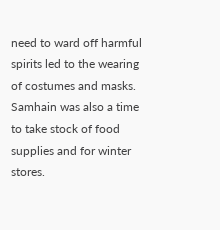need to ward off harmful spirits led to the wearing of costumes and masks. Samhain was also a time to take stock of food supplies and for winter stores.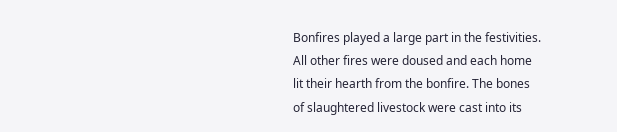Bonfires played a large part in the festivities. All other fires were doused and each home lit their hearth from the bonfire. The bones of slaughtered livestock were cast into its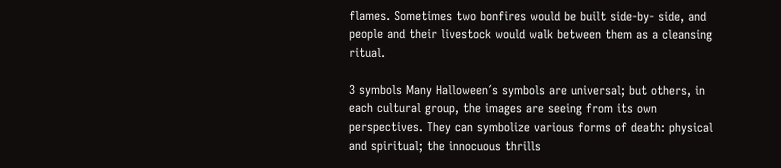flames. Sometimes two bonfires would be built side-by- side, and people and their livestock would walk between them as a cleansing ritual.

3 symbols Many Halloween´s symbols are universal; but others, in each cultural group, the images are seeing from its own perspectives. They can symbolize various forms of death: physical and spiritual; the innocuous thrills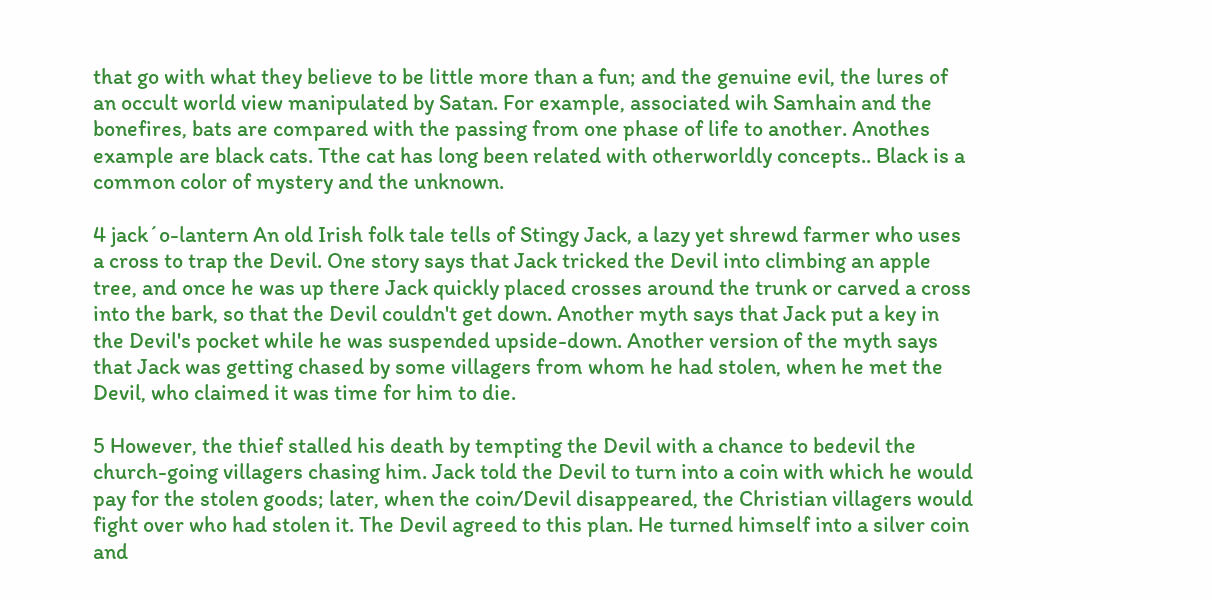that go with what they believe to be little more than a fun; and the genuine evil, the lures of an occult world view manipulated by Satan. For example, associated wih Samhain and the bonefires, bats are compared with the passing from one phase of life to another. Anothes example are black cats. Tthe cat has long been related with otherworldly concepts.. Black is a common color of mystery and the unknown.

4 jack´o-lantern An old Irish folk tale tells of Stingy Jack, a lazy yet shrewd farmer who uses a cross to trap the Devil. One story says that Jack tricked the Devil into climbing an apple tree, and once he was up there Jack quickly placed crosses around the trunk or carved a cross into the bark, so that the Devil couldn't get down. Another myth says that Jack put a key in the Devil's pocket while he was suspended upside-down. Another version of the myth says that Jack was getting chased by some villagers from whom he had stolen, when he met the Devil, who claimed it was time for him to die.

5 However, the thief stalled his death by tempting the Devil with a chance to bedevil the church-going villagers chasing him. Jack told the Devil to turn into a coin with which he would pay for the stolen goods; later, when the coin/Devil disappeared, the Christian villagers would fight over who had stolen it. The Devil agreed to this plan. He turned himself into a silver coin and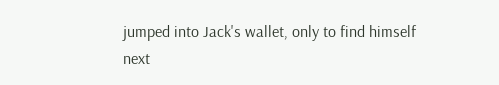jumped into Jack's wallet, only to find himself next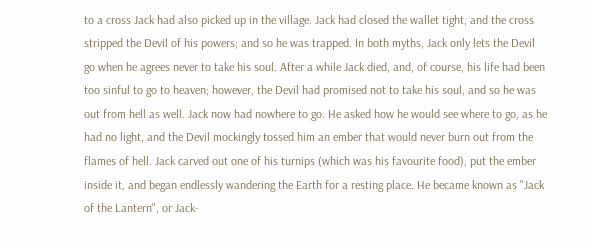to a cross Jack had also picked up in the village. Jack had closed the wallet tight, and the cross stripped the Devil of his powers; and so he was trapped. In both myths, Jack only lets the Devil go when he agrees never to take his soul. After a while Jack died, and, of course, his life had been too sinful to go to heaven; however, the Devil had promised not to take his soul, and so he was out from hell as well. Jack now had nowhere to go. He asked how he would see where to go, as he had no light, and the Devil mockingly tossed him an ember that would never burn out from the flames of hell. Jack carved out one of his turnips (which was his favourite food), put the ember inside it, and began endlessly wandering the Earth for a resting place. He became known as "Jack of the Lantern", or Jack-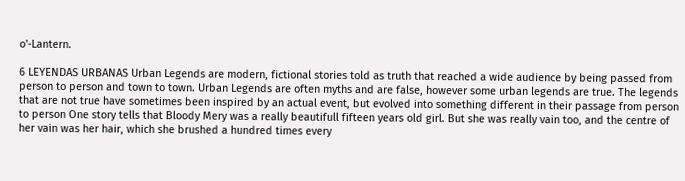o'-Lantern.

6 LEYENDAS URBANAS Urban Legends are modern, fictional stories told as truth that reached a wide audience by being passed from person to person and town to town. Urban Legends are often myths and are false, however some urban legends are true. The legends that are not true have sometimes been inspired by an actual event, but evolved into something different in their passage from person to person One story tells that Bloody Mery was a really beautifull fifteen years old girl. But she was really vain too, and the centre of her vain was her hair, which she brushed a hundred times every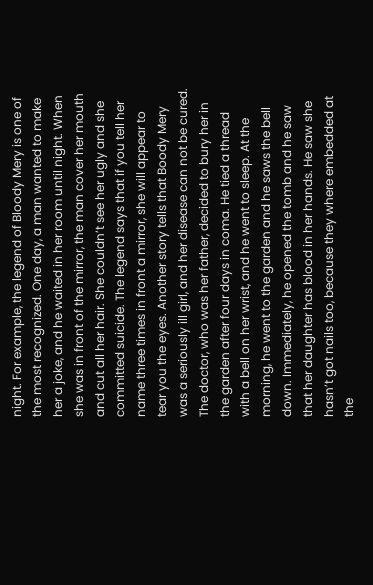night. For example, the legend of Bloody Mery is one of the most recognized. One day, a man wanted to make her a joke, and he waited in her room until night. When she was in front of the mirror, the man cover her mouth and cut all her hair. She couldn’t see her ugly and she committed suicide. The legend says that if you tell her name three times in front a mirror, she will appear to tear you the eyes. Another story tells that Boody Mery was a seriously ill girl, and her disease can not be cured. The doctor, who was her father, decided to bury her in the garden after four days in coma. He tied a thread with a bell on her wrist, and he went to sleep. At the morning, he went to the garden and he saws the bell down. Immediately, he opened the tomb and he saw that her daughter has blood in her hands. He saw she hasn’t got nails too, because they where embedded at the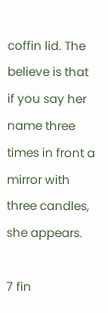coffin lid. The believe is that if you say her name three times in front a mirror with three candles, she appears.

7 fin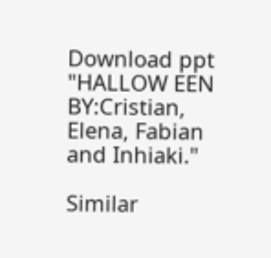Download ppt "HALLOW EEN BY:Cristian, Elena, Fabian and Inhiaki."

Similar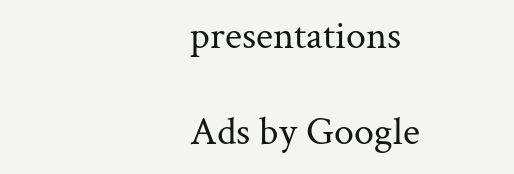presentations

Ads by Google